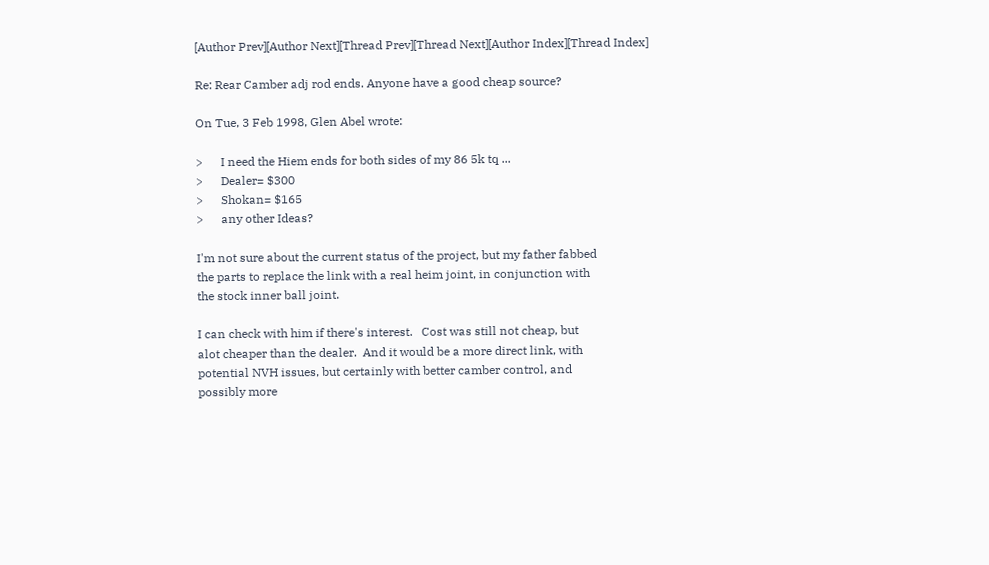[Author Prev][Author Next][Thread Prev][Thread Next][Author Index][Thread Index]

Re: Rear Camber adj rod ends. Anyone have a good cheap source?

On Tue, 3 Feb 1998, Glen Abel wrote:

>      I need the Hiem ends for both sides of my 86 5k tq ...
>      Dealer= $300
>      Shokan= $165
>      any other Ideas?

I'm not sure about the current status of the project, but my father fabbed
the parts to replace the link with a real heim joint, in conjunction with
the stock inner ball joint.

I can check with him if there's interest.   Cost was still not cheap, but
alot cheaper than the dealer.  And it would be a more direct link, with
potential NVH issues, but certainly with better camber control, and
possibly more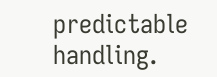predictable handling.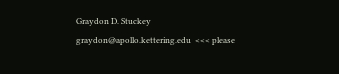Graydon D. Stuckey
graydon@apollo.kettering.edu  <<< please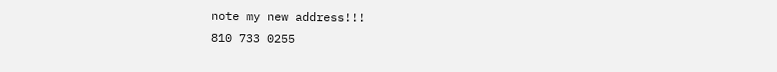note my new address!!!
810 733 0255